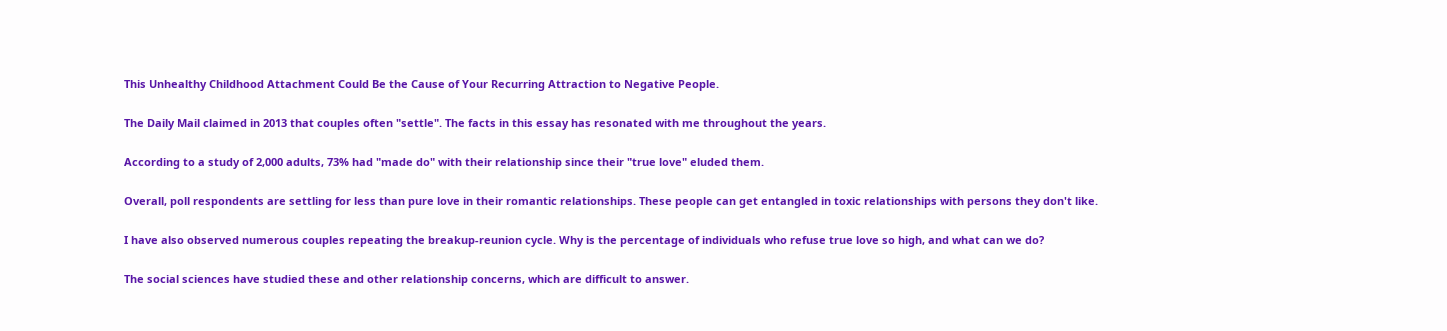This Unhealthy Childhood Attachment Could Be the Cause of Your Recurring Attraction to Negative People.

The Daily Mail claimed in 2013 that couples often "settle". The facts in this essay has resonated with me throughout the years.

According to a study of 2,000 adults, 73% had "made do" with their relationship since their "true love" eluded them.

Overall, poll respondents are settling for less than pure love in their romantic relationships. These people can get entangled in toxic relationships with persons they don't like.

I have also observed numerous couples repeating the breakup-reunion cycle. Why is the percentage of individuals who refuse true love so high, and what can we do?

The social sciences have studied these and other relationship concerns, which are difficult to answer.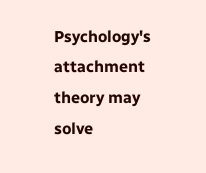Psychology's attachment theory may solve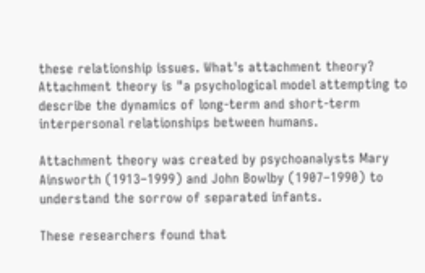these relationship issues. What's attachment theory? Attachment theory is "a psychological model attempting to describe the dynamics of long-term and short-term interpersonal relationships between humans.

Attachment theory was created by psychoanalysts Mary Ainsworth (1913–1999) and John Bowlby (1907–1990) to understand the sorrow of separated infants.

These researchers found that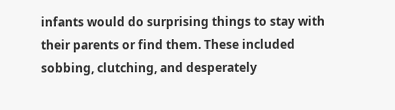infants would do surprising things to stay with their parents or find them. These included sobbing, clutching, and desperately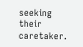seeking their caretaker.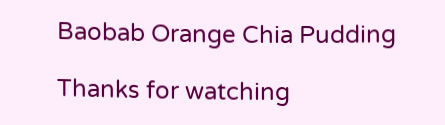Baobab Orange Chia Pudding

Thanks for watching